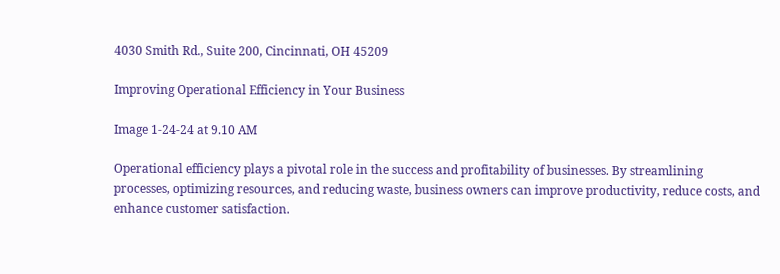4030 Smith Rd., Suite 200, Cincinnati, OH 45209

Improving Operational Efficiency in Your Business

Image 1-24-24 at 9.10 AM

Operational efficiency plays a pivotal role in the success and profitability of businesses. By streamlining processes, optimizing resources, and reducing waste, business owners can improve productivity, reduce costs, and enhance customer satisfaction.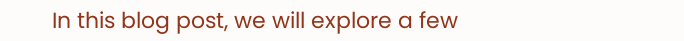In this blog post, we will explore a few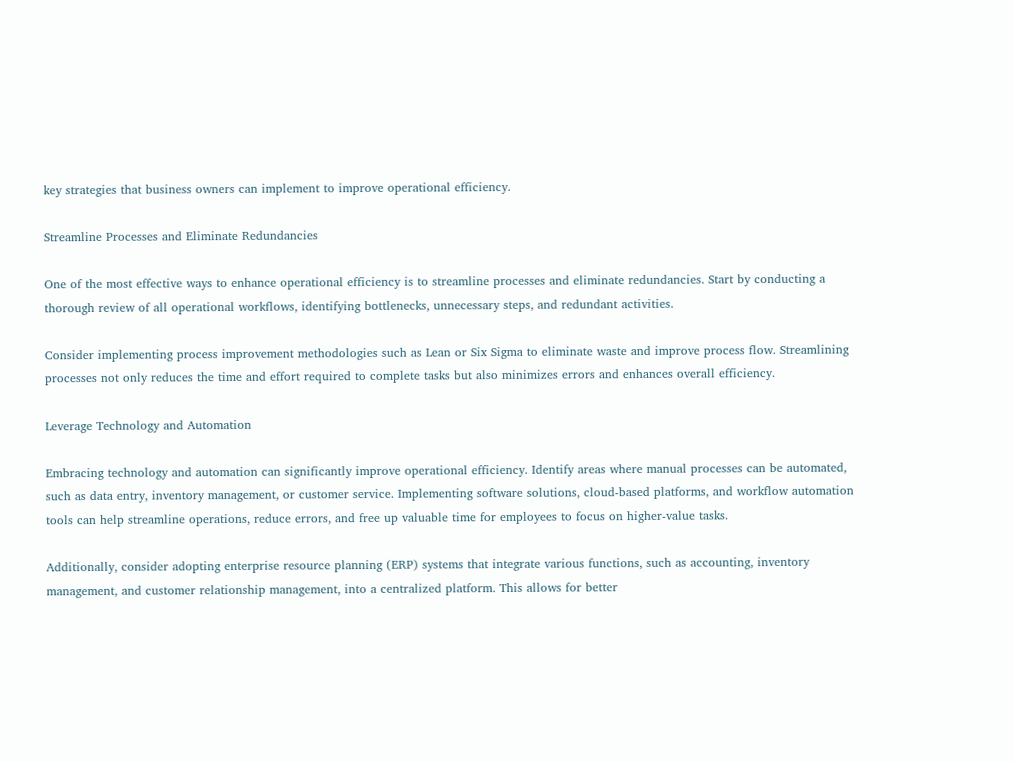key strategies that business owners can implement to improve operational efficiency.

Streamline Processes and Eliminate Redundancies

One of the most effective ways to enhance operational efficiency is to streamline processes and eliminate redundancies. Start by conducting a thorough review of all operational workflows, identifying bottlenecks, unnecessary steps, and redundant activities.

Consider implementing process improvement methodologies such as Lean or Six Sigma to eliminate waste and improve process flow. Streamlining processes not only reduces the time and effort required to complete tasks but also minimizes errors and enhances overall efficiency.

Leverage Technology and Automation

Embracing technology and automation can significantly improve operational efficiency. Identify areas where manual processes can be automated, such as data entry, inventory management, or customer service. Implementing software solutions, cloud-based platforms, and workflow automation tools can help streamline operations, reduce errors, and free up valuable time for employees to focus on higher-value tasks.

Additionally, consider adopting enterprise resource planning (ERP) systems that integrate various functions, such as accounting, inventory management, and customer relationship management, into a centralized platform. This allows for better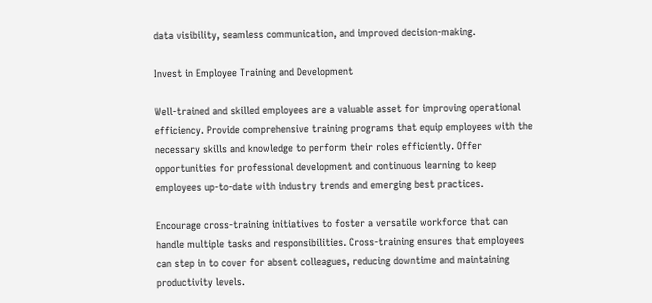data visibility, seamless communication, and improved decision-making.

Invest in Employee Training and Development

Well-trained and skilled employees are a valuable asset for improving operational efficiency. Provide comprehensive training programs that equip employees with the necessary skills and knowledge to perform their roles efficiently. Offer opportunities for professional development and continuous learning to keep employees up-to-date with industry trends and emerging best practices.

Encourage cross-training initiatives to foster a versatile workforce that can handle multiple tasks and responsibilities. Cross-training ensures that employees can step in to cover for absent colleagues, reducing downtime and maintaining productivity levels.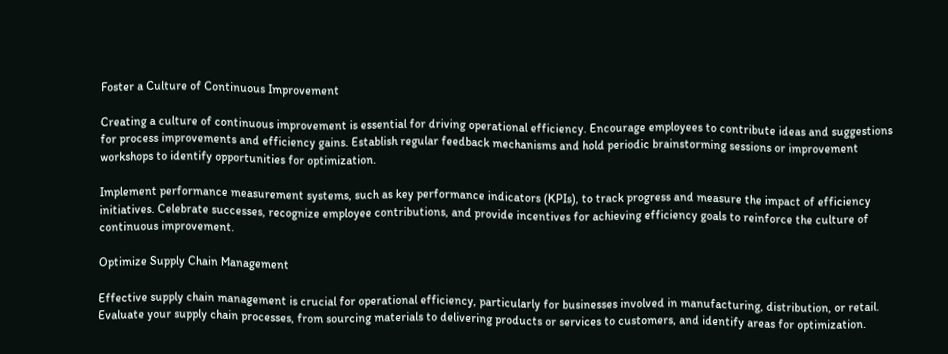Foster a Culture of Continuous Improvement

Creating a culture of continuous improvement is essential for driving operational efficiency. Encourage employees to contribute ideas and suggestions for process improvements and efficiency gains. Establish regular feedback mechanisms and hold periodic brainstorming sessions or improvement workshops to identify opportunities for optimization.

Implement performance measurement systems, such as key performance indicators (KPIs), to track progress and measure the impact of efficiency initiatives. Celebrate successes, recognize employee contributions, and provide incentives for achieving efficiency goals to reinforce the culture of continuous improvement.

Optimize Supply Chain Management

Effective supply chain management is crucial for operational efficiency, particularly for businesses involved in manufacturing, distribution, or retail. Evaluate your supply chain processes, from sourcing materials to delivering products or services to customers, and identify areas for optimization.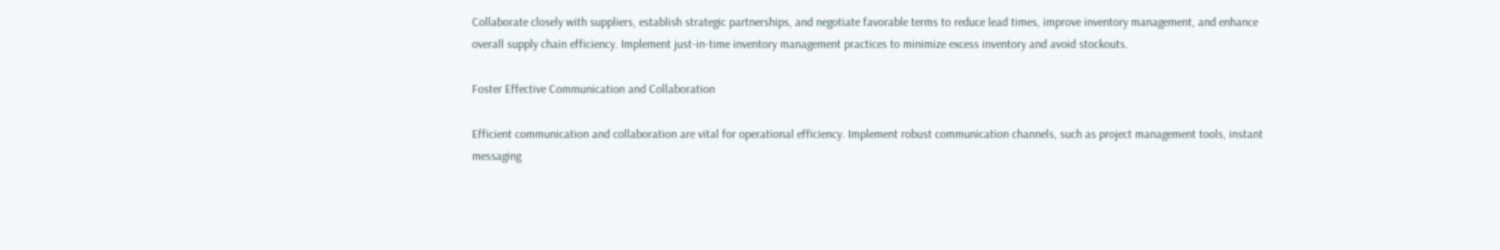Collaborate closely with suppliers, establish strategic partnerships, and negotiate favorable terms to reduce lead times, improve inventory management, and enhance overall supply chain efficiency. Implement just-in-time inventory management practices to minimize excess inventory and avoid stockouts.

Foster Effective Communication and Collaboration

Efficient communication and collaboration are vital for operational efficiency. Implement robust communication channels, such as project management tools, instant messaging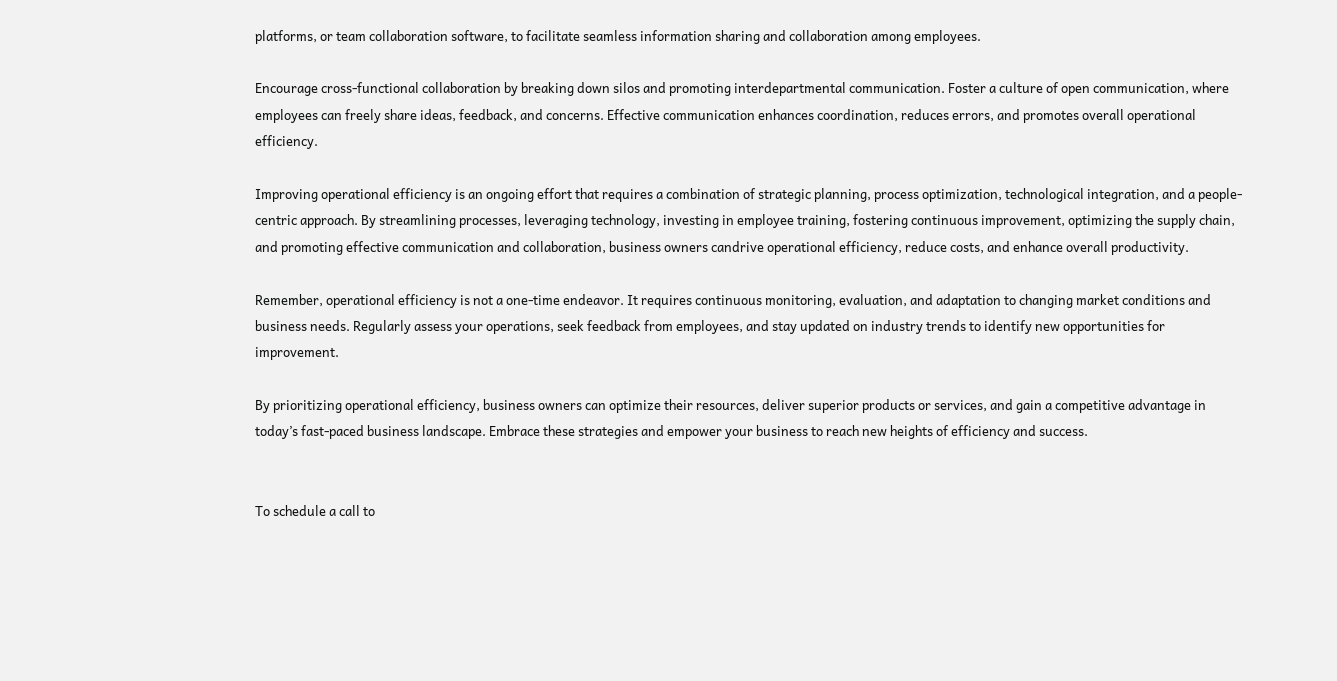platforms, or team collaboration software, to facilitate seamless information sharing and collaboration among employees.

Encourage cross-functional collaboration by breaking down silos and promoting interdepartmental communication. Foster a culture of open communication, where employees can freely share ideas, feedback, and concerns. Effective communication enhances coordination, reduces errors, and promotes overall operational efficiency.

Improving operational efficiency is an ongoing effort that requires a combination of strategic planning, process optimization, technological integration, and a people-centric approach. By streamlining processes, leveraging technology, investing in employee training, fostering continuous improvement, optimizing the supply chain, and promoting effective communication and collaboration, business owners candrive operational efficiency, reduce costs, and enhance overall productivity.

Remember, operational efficiency is not a one-time endeavor. It requires continuous monitoring, evaluation, and adaptation to changing market conditions and business needs. Regularly assess your operations, seek feedback from employees, and stay updated on industry trends to identify new opportunities for improvement.

By prioritizing operational efficiency, business owners can optimize their resources, deliver superior products or services, and gain a competitive advantage in today’s fast-paced business landscape. Embrace these strategies and empower your business to reach new heights of efficiency and success.


To schedule a call to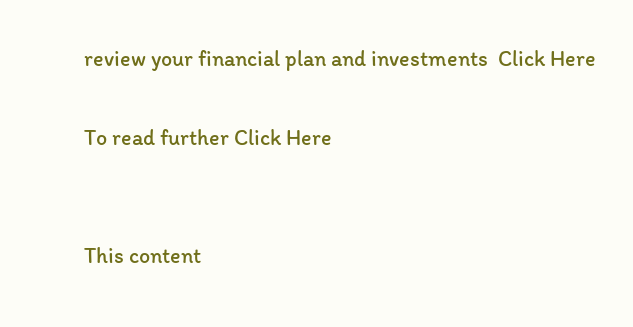review your financial plan and investments  Click Here

To read further Click Here


This content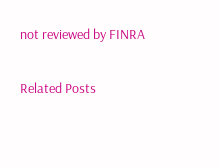not reviewed by FINRA

Related Posts